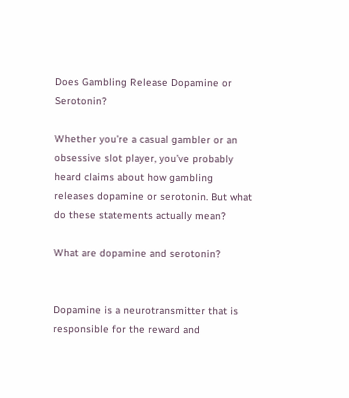Does Gambling Release Dopamine or Serotonin?

Whether you’re a casual gambler or an obsessive slot player, you’ve probably heard claims about how gambling releases dopamine or serotonin. But what do these statements actually mean?

What are dopamine and serotonin?


Dopamine is a neurotransmitter that is responsible for the reward and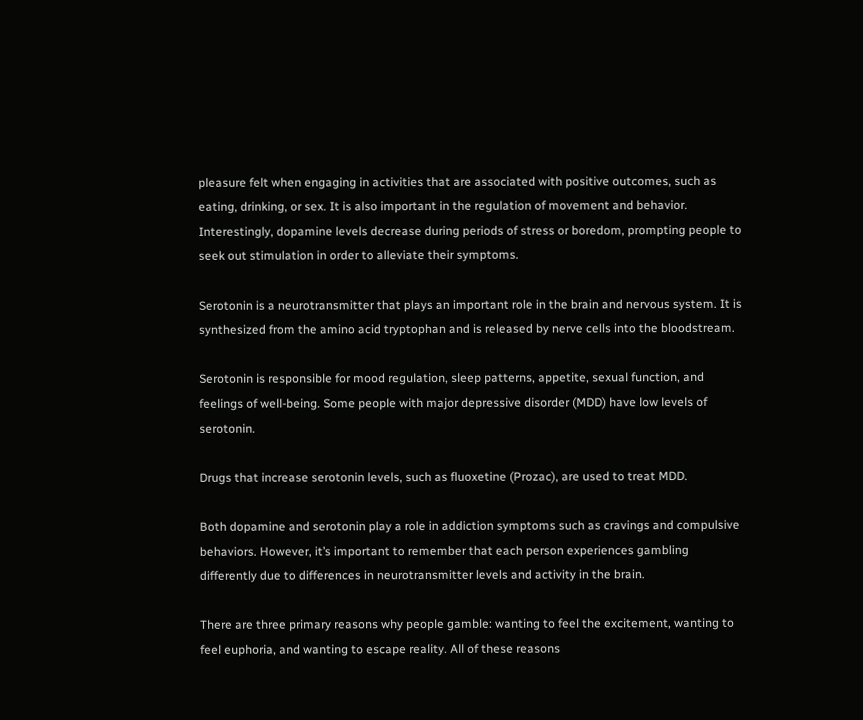pleasure felt when engaging in activities that are associated with positive outcomes, such as eating, drinking, or sex. It is also important in the regulation of movement and behavior. Interestingly, dopamine levels decrease during periods of stress or boredom, prompting people to seek out stimulation in order to alleviate their symptoms.

Serotonin is a neurotransmitter that plays an important role in the brain and nervous system. It is synthesized from the amino acid tryptophan and is released by nerve cells into the bloodstream.

Serotonin is responsible for mood regulation, sleep patterns, appetite, sexual function, and feelings of well-being. Some people with major depressive disorder (MDD) have low levels of serotonin.

Drugs that increase serotonin levels, such as fluoxetine (Prozac), are used to treat MDD.

Both dopamine and serotonin play a role in addiction symptoms such as cravings and compulsive behaviors. However, it’s important to remember that each person experiences gambling differently due to differences in neurotransmitter levels and activity in the brain.

There are three primary reasons why people gamble: wanting to feel the excitement, wanting to feel euphoria, and wanting to escape reality. All of these reasons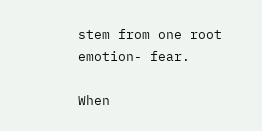stem from one root emotion- fear.

When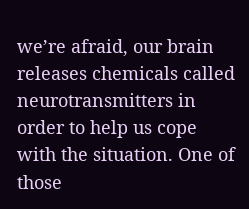we’re afraid, our brain releases chemicals called neurotransmitters in order to help us cope with the situation. One of those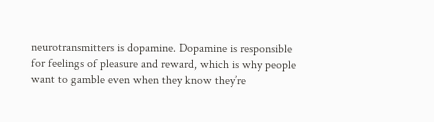neurotransmitters is dopamine. Dopamine is responsible for feelings of pleasure and reward, which is why people want to gamble even when they know they’re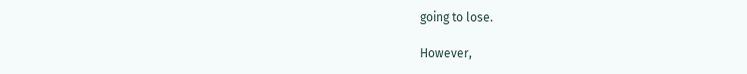going to lose.

However,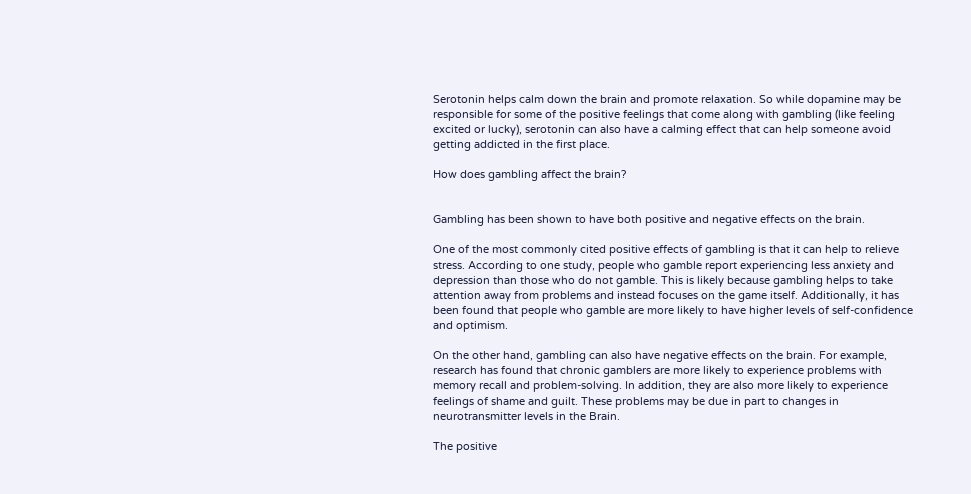Serotonin helps calm down the brain and promote relaxation. So while dopamine may be responsible for some of the positive feelings that come along with gambling (like feeling excited or lucky), serotonin can also have a calming effect that can help someone avoid getting addicted in the first place.

How does gambling affect the brain?


Gambling has been shown to have both positive and negative effects on the brain.

One of the most commonly cited positive effects of gambling is that it can help to relieve stress. According to one study, people who gamble report experiencing less anxiety and depression than those who do not gamble. This is likely because gambling helps to take attention away from problems and instead focuses on the game itself. Additionally, it has been found that people who gamble are more likely to have higher levels of self-confidence and optimism.

On the other hand, gambling can also have negative effects on the brain. For example, research has found that chronic gamblers are more likely to experience problems with memory recall and problem-solving. In addition, they are also more likely to experience feelings of shame and guilt. These problems may be due in part to changes in neurotransmitter levels in the Brain.

The positive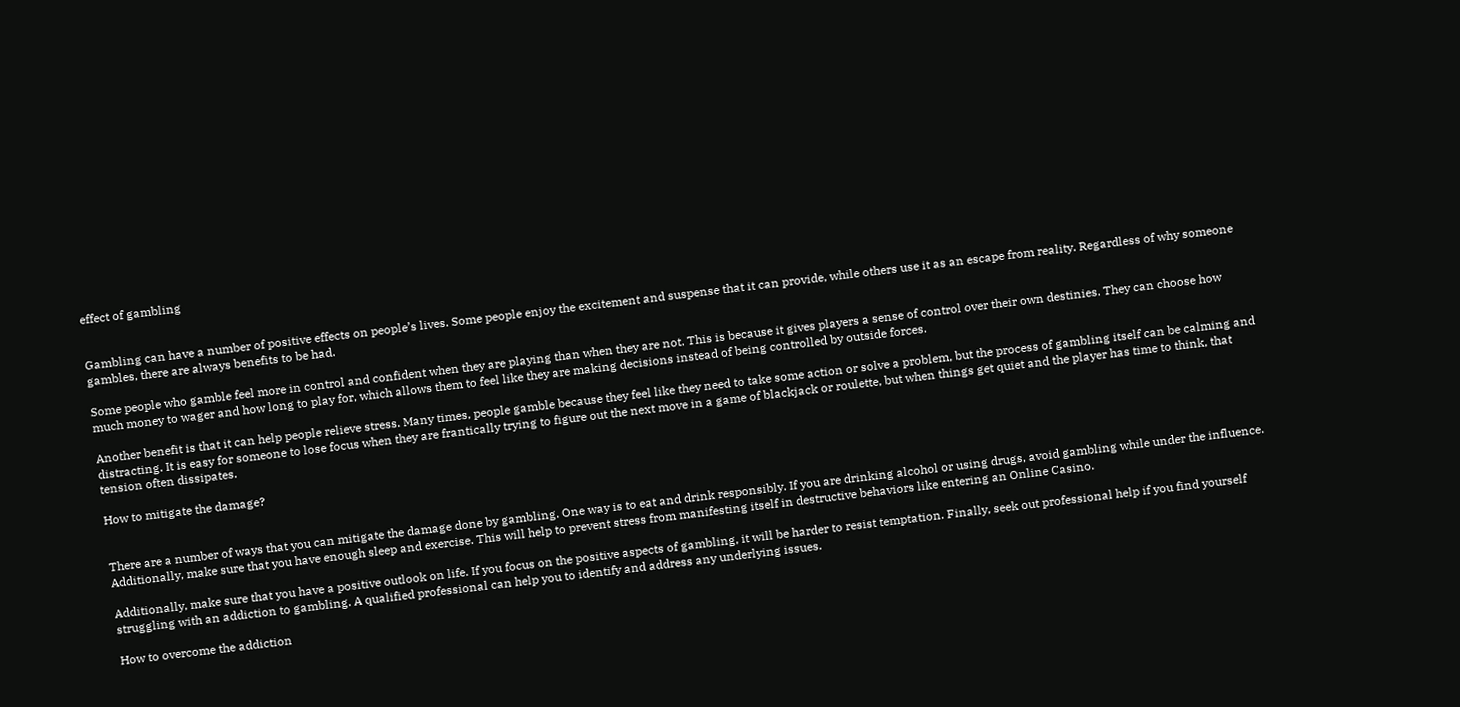effect of gambling


Gambling can have a number of positive effects on people’s lives. Some people enjoy the excitement and suspense that it can provide, while others use it as an escape from reality. Regardless of why someone gambles, there are always benefits to be had.

Some people who gamble feel more in control and confident when they are playing than when they are not. This is because it gives players a sense of control over their own destinies. They can choose how much money to wager and how long to play for, which allows them to feel like they are making decisions instead of being controlled by outside forces.

Another benefit is that it can help people relieve stress. Many times, people gamble because they feel like they need to take some action or solve a problem, but the process of gambling itself can be calming and distracting. It is easy for someone to lose focus when they are frantically trying to figure out the next move in a game of blackjack or roulette, but when things get quiet and the player has time to think, that tension often dissipates.

How to mitigate the damage?


There are a number of ways that you can mitigate the damage done by gambling. One way is to eat and drink responsibly. If you are drinking alcohol or using drugs, avoid gambling while under the influence. Additionally, make sure that you have enough sleep and exercise. This will help to prevent stress from manifesting itself in destructive behaviors like entering an Online Casino.

Additionally, make sure that you have a positive outlook on life. If you focus on the positive aspects of gambling, it will be harder to resist temptation. Finally, seek out professional help if you find yourself struggling with an addiction to gambling. A qualified professional can help you to identify and address any underlying issues.

How to overcome the addiction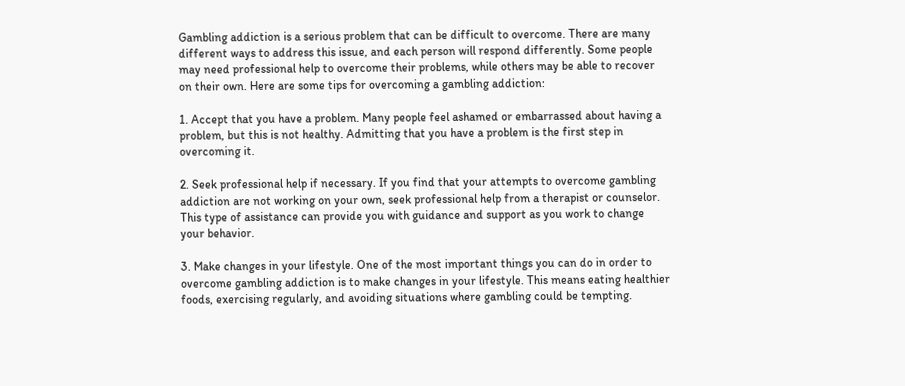Gambling addiction is a serious problem that can be difficult to overcome. There are many different ways to address this issue, and each person will respond differently. Some people may need professional help to overcome their problems, while others may be able to recover on their own. Here are some tips for overcoming a gambling addiction:

1. Accept that you have a problem. Many people feel ashamed or embarrassed about having a problem, but this is not healthy. Admitting that you have a problem is the first step in overcoming it.

2. Seek professional help if necessary. If you find that your attempts to overcome gambling addiction are not working on your own, seek professional help from a therapist or counselor. This type of assistance can provide you with guidance and support as you work to change your behavior.

3. Make changes in your lifestyle. One of the most important things you can do in order to overcome gambling addiction is to make changes in your lifestyle. This means eating healthier foods, exercising regularly, and avoiding situations where gambling could be tempting.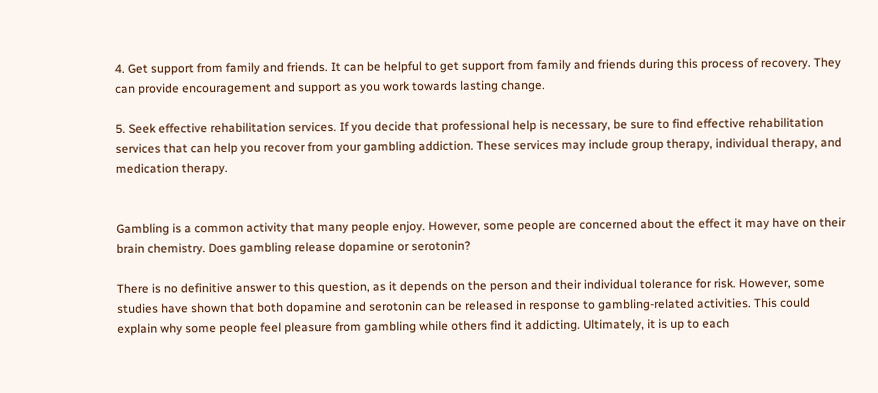4. Get support from family and friends. It can be helpful to get support from family and friends during this process of recovery. They can provide encouragement and support as you work towards lasting change.

5. Seek effective rehabilitation services. If you decide that professional help is necessary, be sure to find effective rehabilitation services that can help you recover from your gambling addiction. These services may include group therapy, individual therapy, and medication therapy.


Gambling is a common activity that many people enjoy. However, some people are concerned about the effect it may have on their brain chemistry. Does gambling release dopamine or serotonin?

There is no definitive answer to this question, as it depends on the person and their individual tolerance for risk. However, some studies have shown that both dopamine and serotonin can be released in response to gambling-related activities. This could explain why some people feel pleasure from gambling while others find it addicting. Ultimately, it is up to each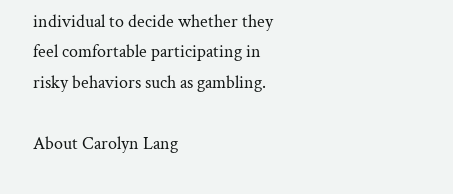individual to decide whether they feel comfortable participating in risky behaviors such as gambling.

About Carolyn Lang